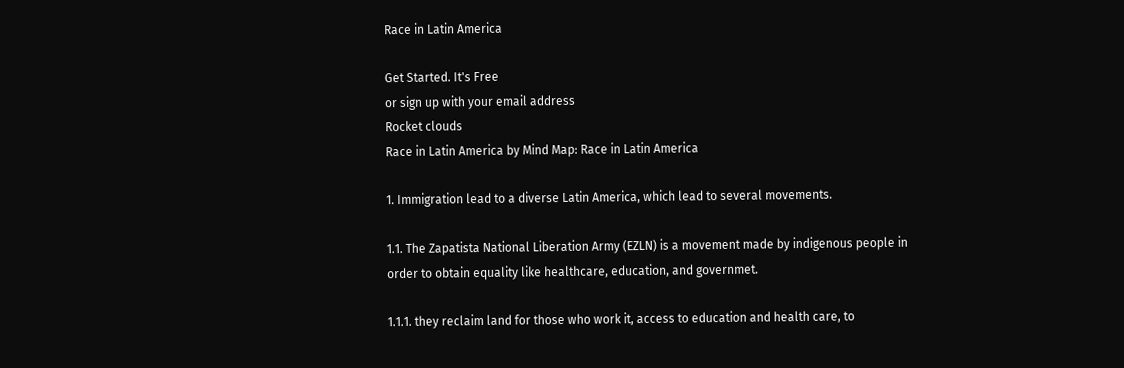Race in Latin America

Get Started. It's Free
or sign up with your email address
Rocket clouds
Race in Latin America by Mind Map: Race in Latin America

1. Immigration lead to a diverse Latin America, which lead to several movements.

1.1. The Zapatista National Liberation Army (EZLN) is a movement made by indigenous people in order to obtain equality like healthcare, education, and governmet.

1.1.1. they reclaim land for those who work it, access to education and health care, to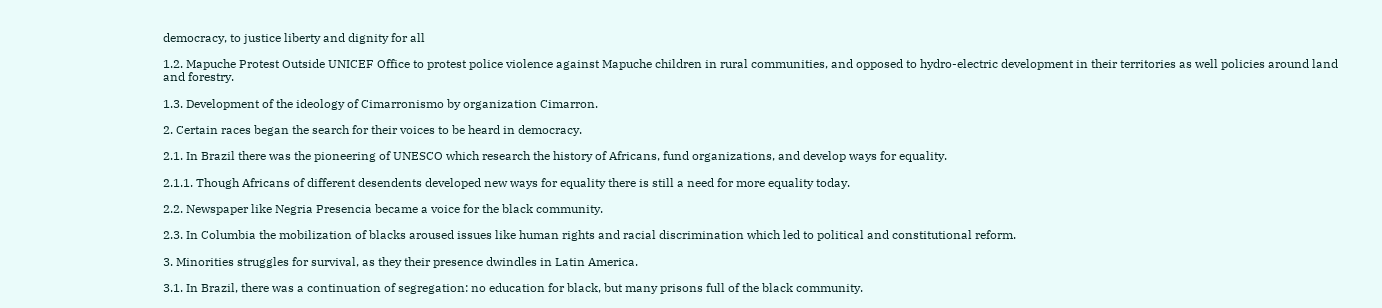democracy, to justice liberty and dignity for all

1.2. Mapuche Protest Outside UNICEF Office to protest police violence against Mapuche children in rural communities, and opposed to hydro-electric development in their territories as well policies around land and forestry.

1.3. Development of the ideology of Cimarronismo by organization Cimarron.

2. Certain races began the search for their voices to be heard in democracy.

2.1. In Brazil there was the pioneering of UNESCO which research the history of Africans, fund organizations, and develop ways for equality.

2.1.1. Though Africans of different desendents developed new ways for equality there is still a need for more equality today.

2.2. Newspaper like Negria Presencia became a voice for the black community.

2.3. In Columbia the mobilization of blacks aroused issues like human rights and racial discrimination which led to political and constitutional reform.

3. Minorities struggles for survival, as they their presence dwindles in Latin America.

3.1. In Brazil, there was a continuation of segregation: no education for black, but many prisons full of the black community.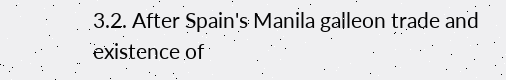3.2. After Spain's Manila galleon trade and existence of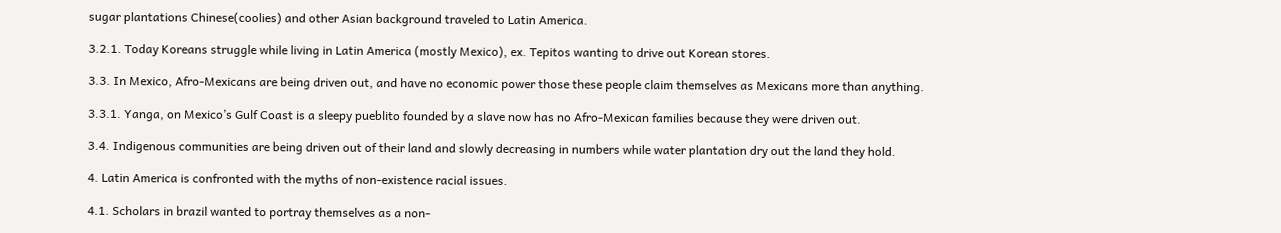sugar plantations Chinese(coolies) and other Asian background traveled to Latin America.

3.2.1. Today Koreans struggle while living in Latin America (mostly Mexico), ex. Tepitos wanting to drive out Korean stores.

3.3. In Mexico, Afro-Mexicans are being driven out, and have no economic power those these people claim themselves as Mexicans more than anything.

3.3.1. Yanga, on Mexico’s Gulf Coast is a sleepy pueblito founded by a slave now has no Afro-Mexican families because they were driven out.

3.4. Indigenous communities are being driven out of their land and slowly decreasing in numbers while water plantation dry out the land they hold.

4. Latin America is confronted with the myths of non-existence racial issues.

4.1. Scholars in brazil wanted to portray themselves as a non-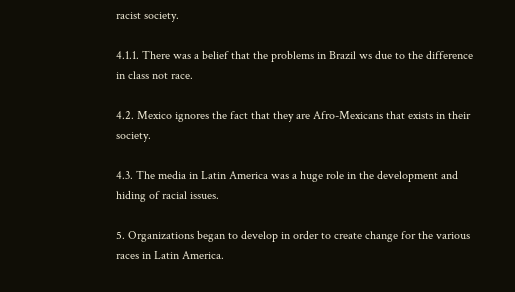racist society.

4.1.1. There was a belief that the problems in Brazil ws due to the difference in class not race.

4.2. Mexico ignores the fact that they are Afro-Mexicans that exists in their society.

4.3. The media in Latin America was a huge role in the development and hiding of racial issues.

5. Organizations began to develop in order to create change for the various races in Latin America.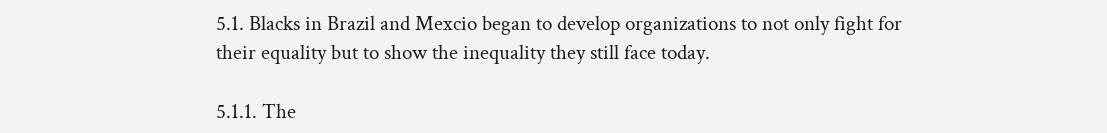5.1. Blacks in Brazil and Mexcio began to develop organizations to not only fight for their equality but to show the inequality they still face today.

5.1.1. The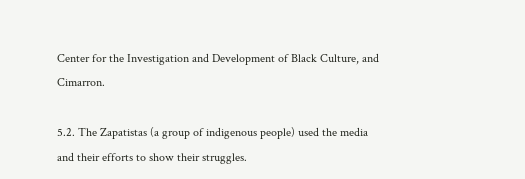Center for the Investigation and Development of Black Culture, and Cimarron.

5.2. The Zapatistas (a group of indigenous people) used the media and their efforts to show their struggles.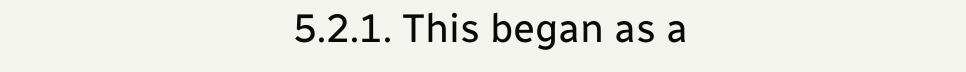5.2.1. This began as a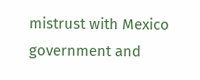mistrust with Mexico government and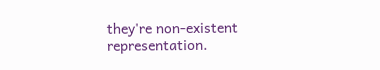they're non-existent representation.